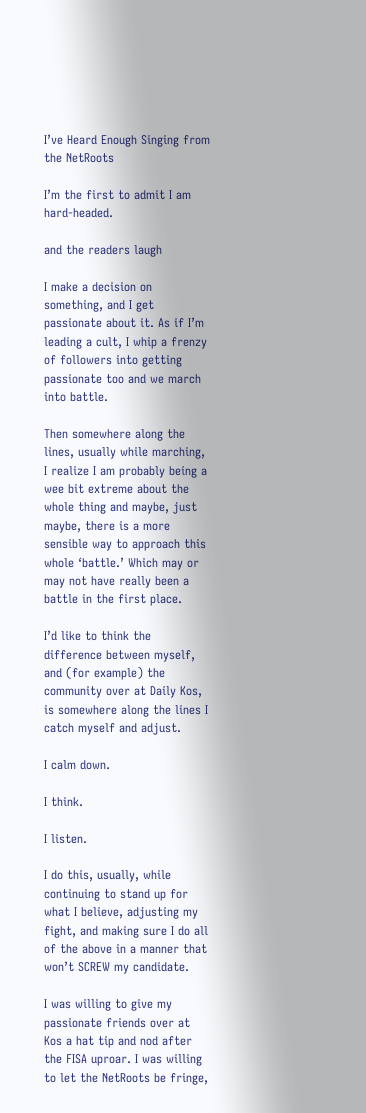I’ve Heard Enough Singing from the NetRoots

I’m the first to admit I am hard-headed.

and the readers laugh

I make a decision on something, and I get passionate about it. As if I’m leading a cult, I whip a frenzy of followers into getting passionate too and we march into battle.

Then somewhere along the lines, usually while marching, I realize I am probably being a wee bit extreme about the whole thing and maybe, just maybe, there is a more sensible way to approach this whole ‘battle.’ Which may or may not have really been a battle in the first place.

I’d like to think the difference between myself, and (for example) the community over at Daily Kos, is somewhere along the lines I catch myself and adjust.

I calm down.

I think.

I listen.

I do this, usually, while continuing to stand up for what I believe, adjusting my fight, and making sure I do all of the above in a manner that won’t SCREW my candidate.

I was willing to give my passionate friends over at Kos a hat tip and nod after the FISA uproar. I was willing to let the NetRoots be fringe,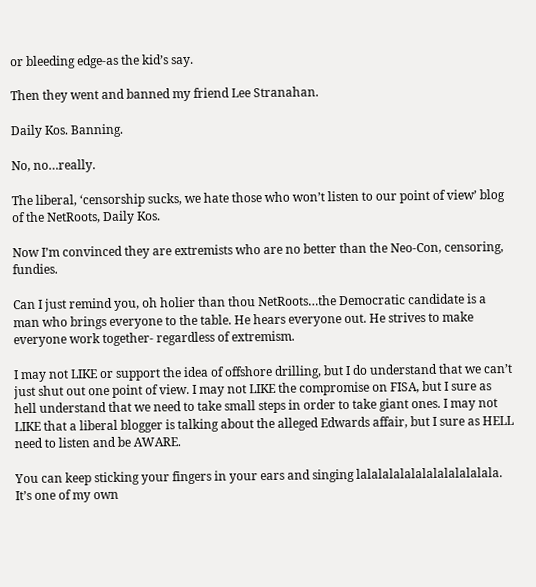or bleeding edge-as the kid’s say.

Then they went and banned my friend Lee Stranahan.

Daily Kos. Banning.

No, no…really.

The liberal, ‘censorship sucks, we hate those who won’t listen to our point of view’ blog of the NetRoots, Daily Kos.

Now I’m convinced they are extremists who are no better than the Neo-Con, censoring, fundies.

Can I just remind you, oh holier than thou NetRoots…the Democratic candidate is a man who brings everyone to the table. He hears everyone out. He strives to make everyone work together- regardless of extremism.

I may not LIKE or support the idea of offshore drilling, but I do understand that we can’t just shut out one point of view. I may not LIKE the compromise on FISA, but I sure as hell understand that we need to take small steps in order to take giant ones. I may not LIKE that a liberal blogger is talking about the alleged Edwards affair, but I sure as HELL need to listen and be AWARE.

You can keep sticking your fingers in your ears and singing lalalalalalalalalalalalala. It’s one of my own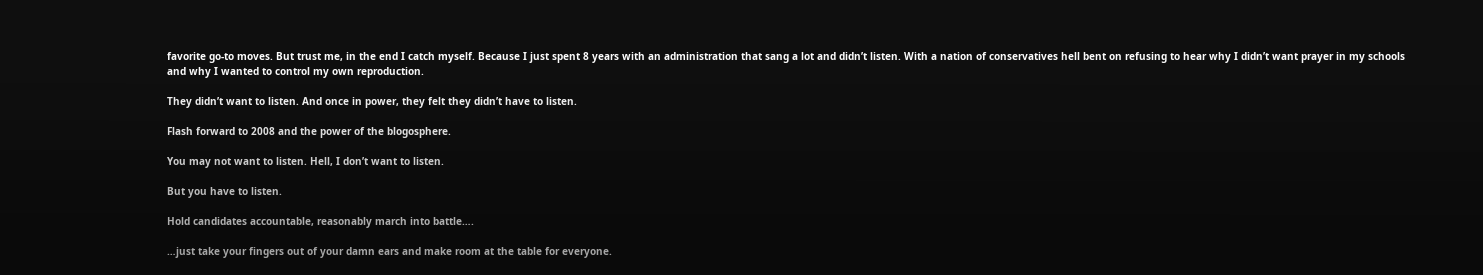favorite go-to moves. But trust me, in the end I catch myself. Because I just spent 8 years with an administration that sang a lot and didn’t listen. With a nation of conservatives hell bent on refusing to hear why I didn’t want prayer in my schools and why I wanted to control my own reproduction.

They didn’t want to listen. And once in power, they felt they didn’t have to listen.

Flash forward to 2008 and the power of the blogosphere.

You may not want to listen. Hell, I don’t want to listen.

But you have to listen.

Hold candidates accountable, reasonably march into battle….

…just take your fingers out of your damn ears and make room at the table for everyone.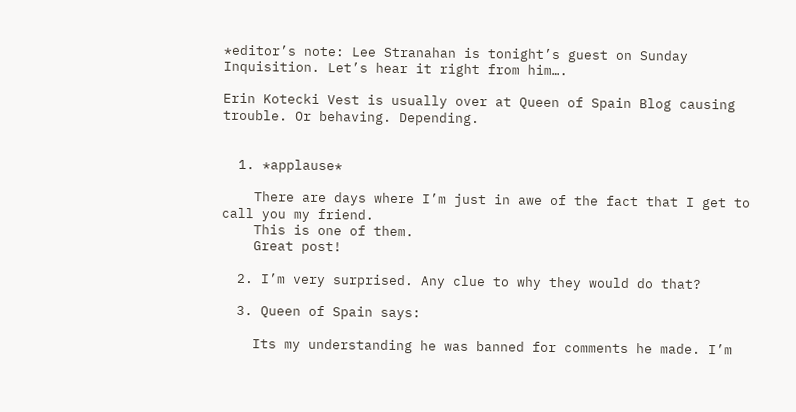*editor’s note: Lee Stranahan is tonight’s guest on Sunday Inquisition. Let’s hear it right from him….

Erin Kotecki Vest is usually over at Queen of Spain Blog causing trouble. Or behaving. Depending.


  1. *applause*

    There are days where I’m just in awe of the fact that I get to call you my friend.
    This is one of them.
    Great post!

  2. I’m very surprised. Any clue to why they would do that?

  3. Queen of Spain says:

    Its my understanding he was banned for comments he made. I’m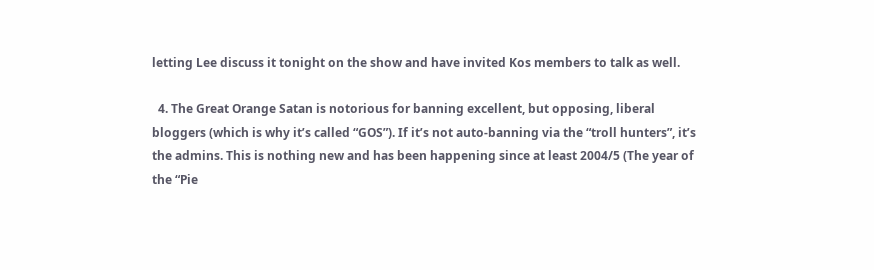letting Lee discuss it tonight on the show and have invited Kos members to talk as well.

  4. The Great Orange Satan is notorious for banning excellent, but opposing, liberal bloggers (which is why it’s called “GOS”). If it’s not auto-banning via the “troll hunters”, it’s the admins. This is nothing new and has been happening since at least 2004/5 (The year of the “Pie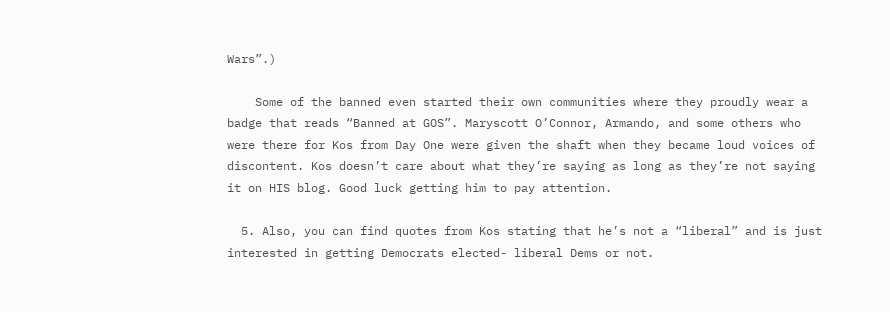Wars”.)

    Some of the banned even started their own communities where they proudly wear a badge that reads “Banned at GOS”. Maryscott O’Connor, Armando, and some others who were there for Kos from Day One were given the shaft when they became loud voices of discontent. Kos doesn’t care about what they’re saying as long as they’re not saying it on HIS blog. Good luck getting him to pay attention.

  5. Also, you can find quotes from Kos stating that he’s not a “liberal” and is just interested in getting Democrats elected- liberal Dems or not.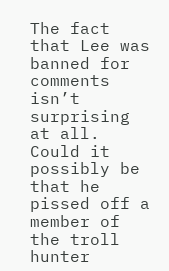The fact that Lee was banned for comments isn’t surprising at all. Could it possibly be that he pissed off a member of the troll hunter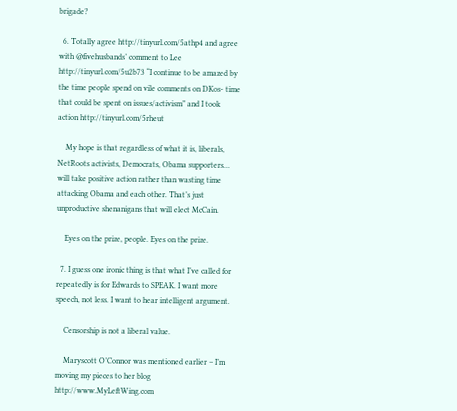brigade?

  6. Totally agree http://tinyurl.com/5athp4 and agree with @fivehusbands’ comment to Lee http://tinyurl.com/5u2b73 “I continue to be amazed by the time people spend on vile comments on DKos- time that could be spent on issues/activism” and I took action http://tinyurl.com/5rheut

    My hope is that regardless of what it is, liberals, NetRoots activists, Democrats, Obama supporters… will take positive action rather than wasting time attacking Obama and each other. That’s just unproductive shenanigans that will elect McCain.

    Eyes on the prize, people. Eyes on the prize.

  7. I guess one ironic thing is that what I’ve called for repeatedly is for Edwards to SPEAK. I want more speech, not less. I want to hear intelligent argument.

    Censorship is not a liberal value.

    Maryscott O’Connor was mentioned earlier – I’m moving my pieces to her blog http://www.MyLeftWing.com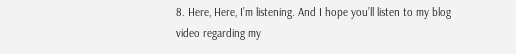8. Here, Here, I’m listening. And I hope you’ll listen to my blog video regarding my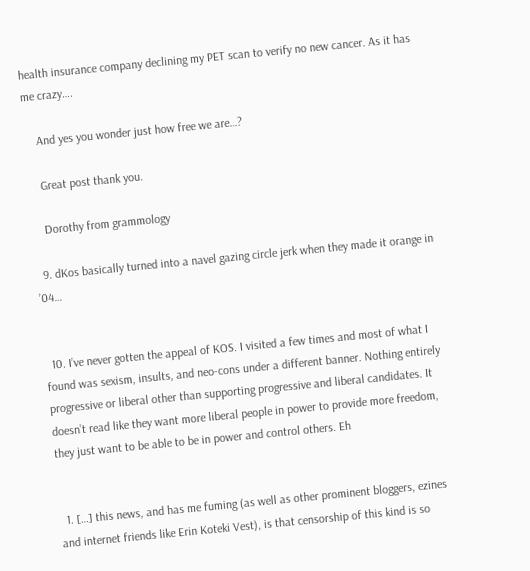health insurance company declining my PET scan to verify no new cancer. As it has me crazy….

    And yes you wonder just how free we are…?

    Great post thank you.

    Dorothy from grammology

  9. dKos basically turned into a navel gazing circle jerk when they made it orange in ’04…


  10. I’ve never gotten the appeal of KOS. I visited a few times and most of what I found was sexism, insults, and neo-cons under a different banner. Nothing entirely progressive or liberal other than supporting progressive and liberal candidates. It doesn’t read like they want more liberal people in power to provide more freedom, they just want to be able to be in power and control others. Eh


  1. […] this news, and has me fuming (as well as other prominent bloggers, ezines and internet friends like Erin Koteki Vest), is that censorship of this kind is so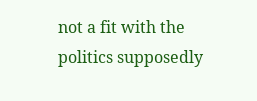not a fit with the politics supposedly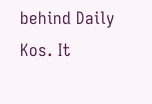behind Daily Kos. It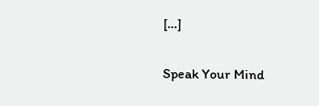[…]

Speak Your Mind